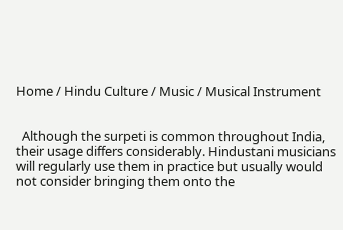Home / Hindu Culture / Music / Musical Instrument


  Although the surpeti is common throughout India, their usage differs considerably. Hindustani musicians will regularly use them in practice but usually would not consider bringing them onto the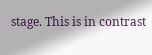stage. This is in contrast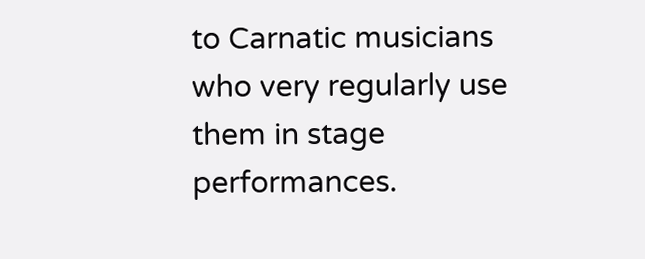to Carnatic musicians who very regularly use them in stage performances.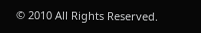© 2010 All Rights Reserved.